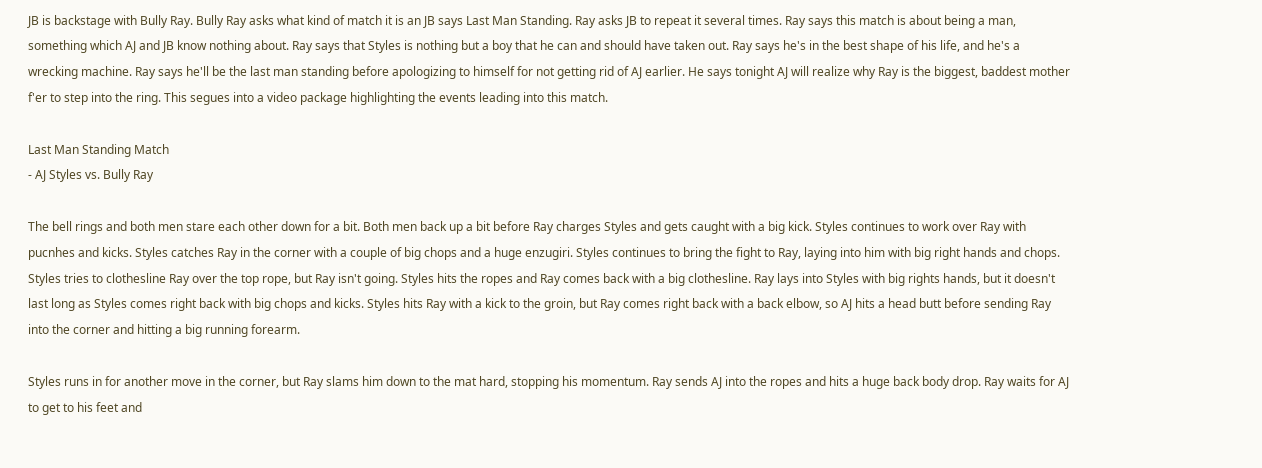JB is backstage with Bully Ray. Bully Ray asks what kind of match it is an JB says Last Man Standing. Ray asks JB to repeat it several times. Ray says this match is about being a man, something which AJ and JB know nothing about. Ray says that Styles is nothing but a boy that he can and should have taken out. Ray says he's in the best shape of his life, and he's a wrecking machine. Ray says he'll be the last man standing before apologizing to himself for not getting rid of AJ earlier. He says tonight AJ will realize why Ray is the biggest, baddest mother f'er to step into the ring. This segues into a video package highlighting the events leading into this match.

Last Man Standing Match
- AJ Styles vs. Bully Ray

The bell rings and both men stare each other down for a bit. Both men back up a bit before Ray charges Styles and gets caught with a big kick. Styles continues to work over Ray with pucnhes and kicks. Styles catches Ray in the corner with a couple of big chops and a huge enzugiri. Styles continues to bring the fight to Ray, laying into him with big right hands and chops. Styles tries to clothesline Ray over the top rope, but Ray isn't going. Styles hits the ropes and Ray comes back with a big clothesline. Ray lays into Styles with big rights hands, but it doesn't last long as Styles comes right back with big chops and kicks. Styles hits Ray with a kick to the groin, but Ray comes right back with a back elbow, so AJ hits a head butt before sending Ray into the corner and hitting a big running forearm.

Styles runs in for another move in the corner, but Ray slams him down to the mat hard, stopping his momentum. Ray sends AJ into the ropes and hits a huge back body drop. Ray waits for AJ to get to his feet and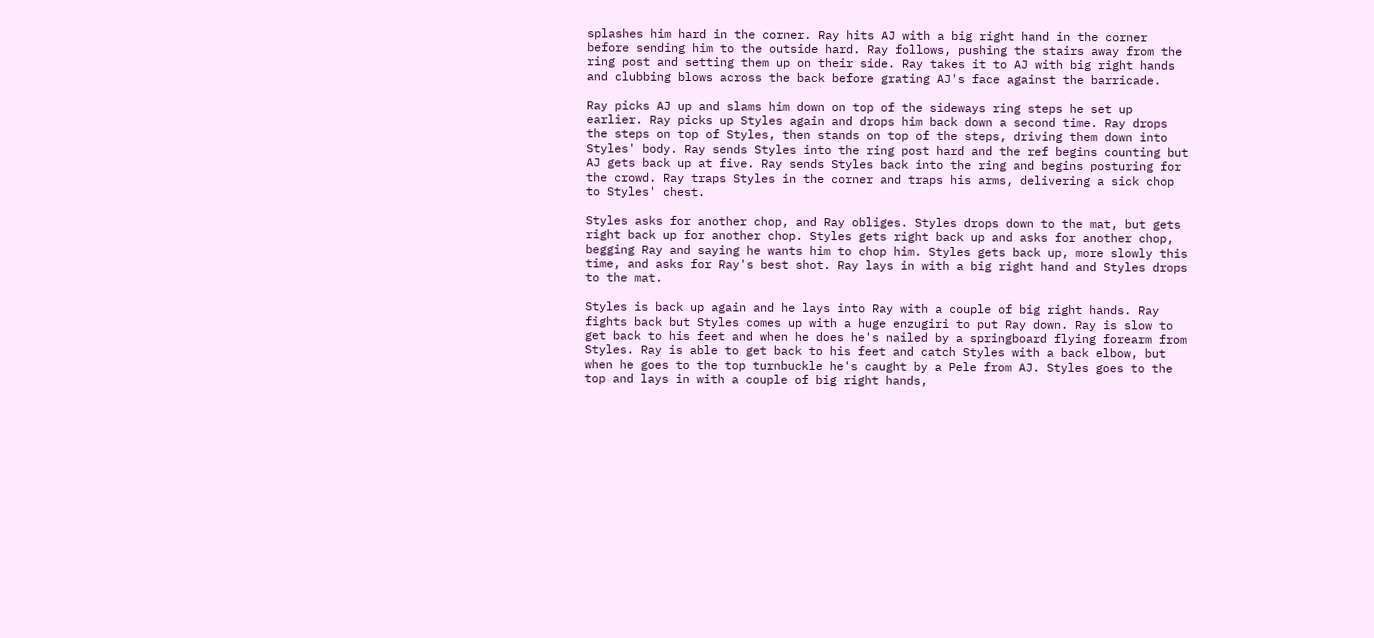splashes him hard in the corner. Ray hits AJ with a big right hand in the corner before sending him to the outside hard. Ray follows, pushing the stairs away from the ring post and setting them up on their side. Ray takes it to AJ with big right hands and clubbing blows across the back before grating AJ's face against the barricade.

Ray picks AJ up and slams him down on top of the sideways ring steps he set up earlier. Ray picks up Styles again and drops him back down a second time. Ray drops the steps on top of Styles, then stands on top of the steps, driving them down into Styles' body. Ray sends Styles into the ring post hard and the ref begins counting but AJ gets back up at five. Ray sends Styles back into the ring and begins posturing for the crowd. Ray traps Styles in the corner and traps his arms, delivering a sick chop to Styles' chest.

Styles asks for another chop, and Ray obliges. Styles drops down to the mat, but gets right back up for another chop. Styles gets right back up and asks for another chop, begging Ray and saying he wants him to chop him. Styles gets back up, more slowly this time, and asks for Ray's best shot. Ray lays in with a big right hand and Styles drops to the mat.

Styles is back up again and he lays into Ray with a couple of big right hands. Ray fights back but Styles comes up with a huge enzugiri to put Ray down. Ray is slow to get back to his feet and when he does he's nailed by a springboard flying forearm from Styles. Ray is able to get back to his feet and catch Styles with a back elbow, but when he goes to the top turnbuckle he's caught by a Pele from AJ. Styles goes to the top and lays in with a couple of big right hands,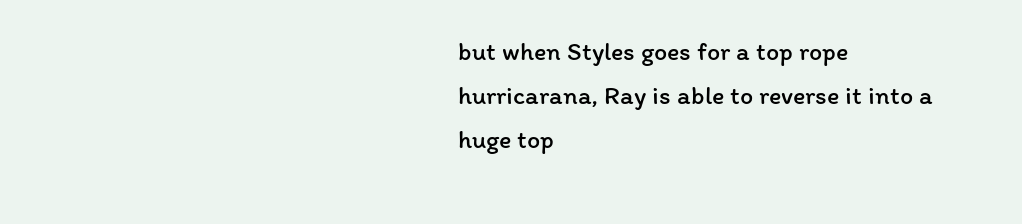but when Styles goes for a top rope hurricarana, Ray is able to reverse it into a huge top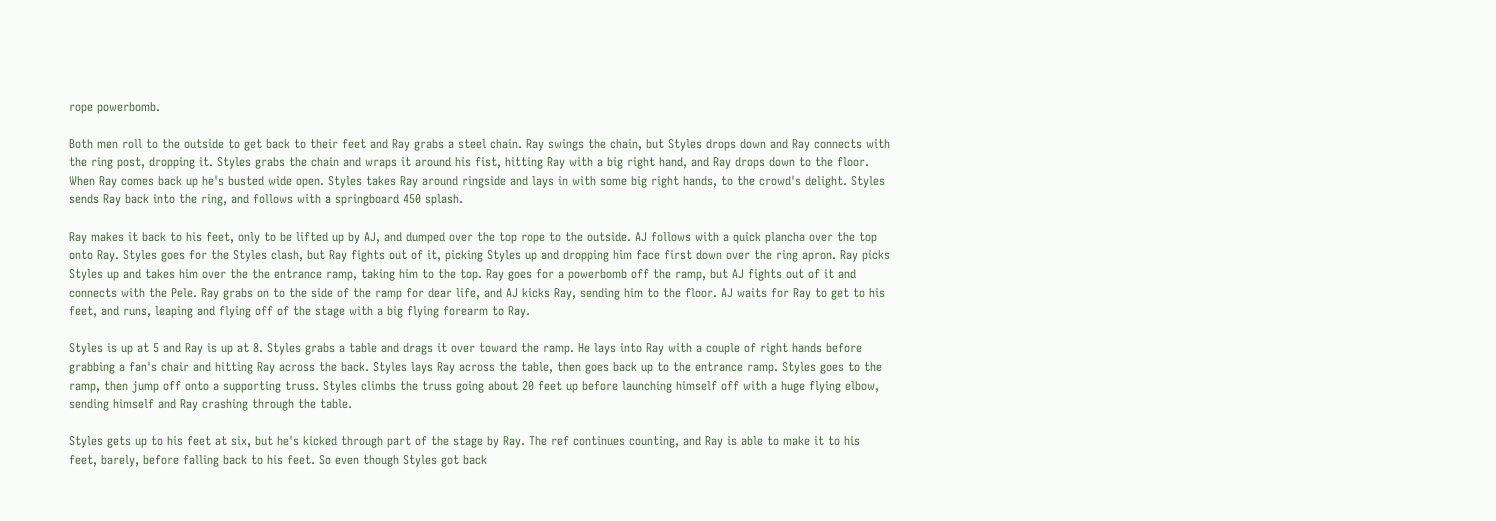rope powerbomb.

Both men roll to the outside to get back to their feet and Ray grabs a steel chain. Ray swings the chain, but Styles drops down and Ray connects with the ring post, dropping it. Styles grabs the chain and wraps it around his fist, hitting Ray with a big right hand, and Ray drops down to the floor. When Ray comes back up he's busted wide open. Styles takes Ray around ringside and lays in with some big right hands, to the crowd's delight. Styles sends Ray back into the ring, and follows with a springboard 450 splash.

Ray makes it back to his feet, only to be lifted up by AJ, and dumped over the top rope to the outside. AJ follows with a quick plancha over the top onto Ray. Styles goes for the Styles clash, but Ray fights out of it, picking Styles up and dropping him face first down over the ring apron. Ray picks Styles up and takes him over the the entrance ramp, taking him to the top. Ray goes for a powerbomb off the ramp, but AJ fights out of it and connects with the Pele. Ray grabs on to the side of the ramp for dear life, and AJ kicks Ray, sending him to the floor. AJ waits for Ray to get to his feet, and runs, leaping and flying off of the stage with a big flying forearm to Ray.

Styles is up at 5 and Ray is up at 8. Styles grabs a table and drags it over toward the ramp. He lays into Ray with a couple of right hands before grabbing a fan's chair and hitting Ray across the back. Styles lays Ray across the table, then goes back up to the entrance ramp. Styles goes to the ramp, then jump off onto a supporting truss. Styles climbs the truss going about 20 feet up before launching himself off with a huge flying elbow, sending himself and Ray crashing through the table.

Styles gets up to his feet at six, but he's kicked through part of the stage by Ray. The ref continues counting, and Ray is able to make it to his feet, barely, before falling back to his feet. So even though Styles got back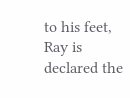to his feet, Ray is declared the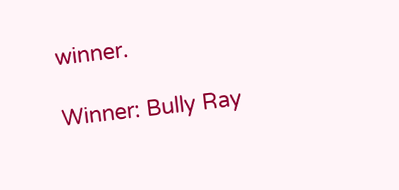winner.

Winner: Bully Ray